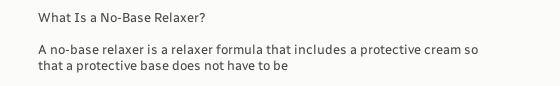What Is a No-Base Relaxer?

A no-base relaxer is a relaxer formula that includes a protective cream so that a protective base does not have to be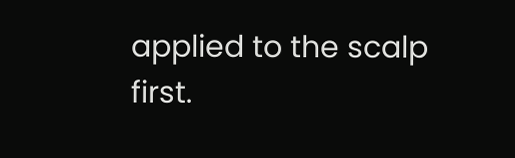applied to the scalp first.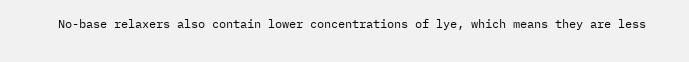No-base relaxers also contain lower concentrations of lye, which means they are less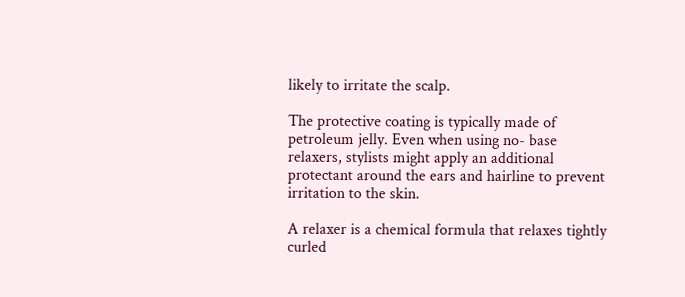likely to irritate the scalp.

The protective coating is typically made of petroleum jelly. Even when using no- base relaxers, stylists might apply an additional protectant around the ears and hairline to prevent irritation to the skin.

A relaxer is a chemical formula that relaxes tightly curled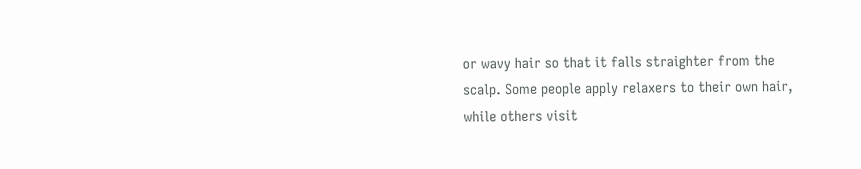or wavy hair so that it falls straighter from the scalp. Some people apply relaxers to their own hair, while others visit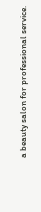a beauty salon for professional service.